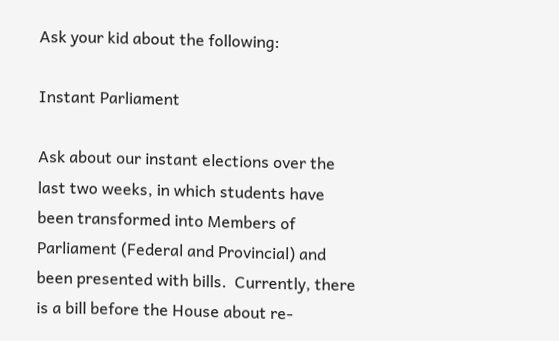Ask your kid about the following:

Instant Parliament

Ask about our instant elections over the last two weeks, in which students have been transformed into Members of Parliament (Federal and Provincial) and been presented with bills.  Currently, there is a bill before the House about re-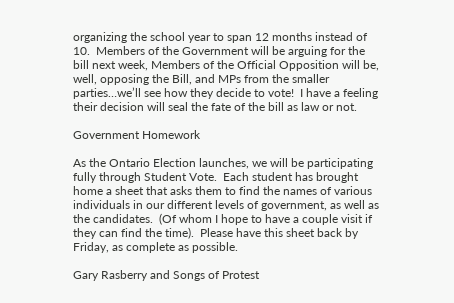organizing the school year to span 12 months instead of 10.  Members of the Government will be arguing for the bill next week, Members of the Official Opposition will be, well, opposing the Bill, and MPs from the smaller parties…we’ll see how they decide to vote!  I have a feeling their decision will seal the fate of the bill as law or not.

Government Homework

As the Ontario Election launches, we will be participating fully through Student Vote.  Each student has brought home a sheet that asks them to find the names of various individuals in our different levels of government, as well as the candidates.  (Of whom I hope to have a couple visit if they can find the time).  Please have this sheet back by Friday, as complete as possible.

Gary Rasberry and Songs of Protest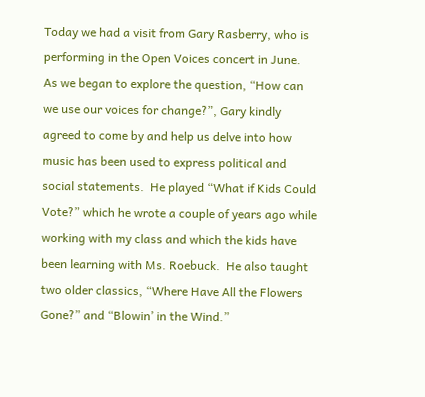Today we had a visit from Gary Rasberry, who is performing in the Open Voices concert in June.  As we began to explore the question, “How can we use our voices for change?”, Gary kindly agreed to come by and help us delve into how music has been used to express political and social statements.  He played “What if Kids Could Vote?” which he wrote a couple of years ago while working with my class and which the kids have been learning with Ms. Roebuck.  He also taught two older classics, “Where Have All the Flowers Gone?” and “Blowin’ in the Wind.”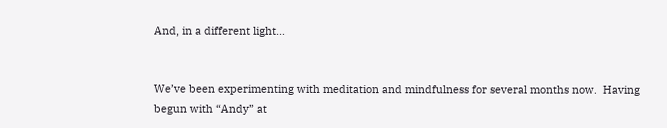And, in a different light…


We’ve been experimenting with meditation and mindfulness for several months now.  Having begun with “Andy” at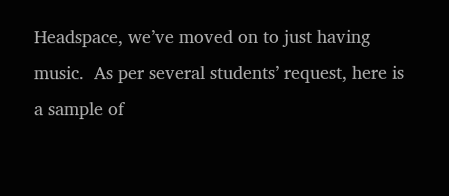Headspace, we’ve moved on to just having music.  As per several students’ request, here is a sample of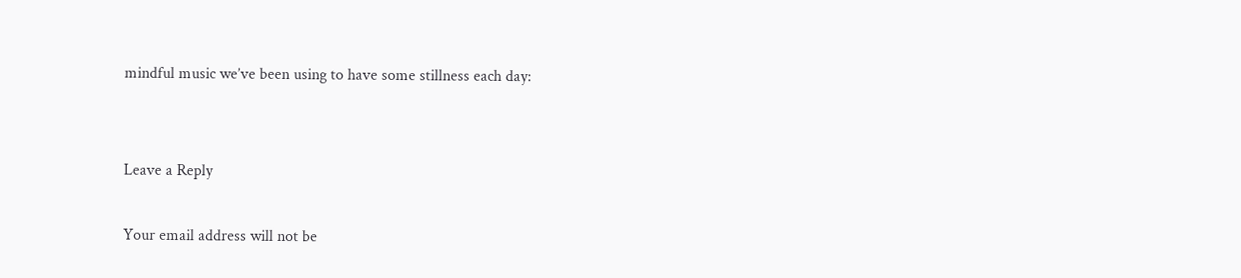mindful music we’ve been using to have some stillness each day:


Leave a Reply

Your email address will not be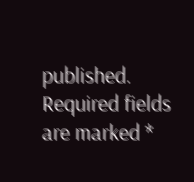published. Required fields are marked *